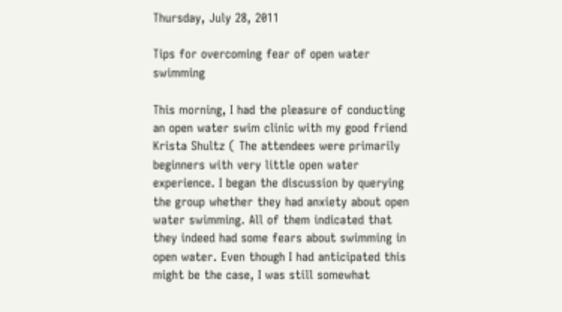Thursday, July 28, 2011

Tips for overcoming fear of open water swimming

This morning, I had the pleasure of conducting an open water swim clinic with my good friend Krista Shultz ( The attendees were primarily beginners with very little open water experience. I began the discussion by querying the group whether they had anxiety about open water swimming. All of them indicated that they indeed had some fears about swimming in open water. Even though I had anticipated this might be the case, I was still somewhat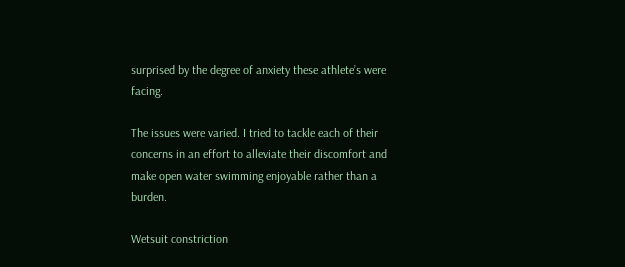surprised by the degree of anxiety these athlete’s were facing.

The issues were varied. I tried to tackle each of their concerns in an effort to alleviate their discomfort and make open water swimming enjoyable rather than a burden.

Wetsuit constriction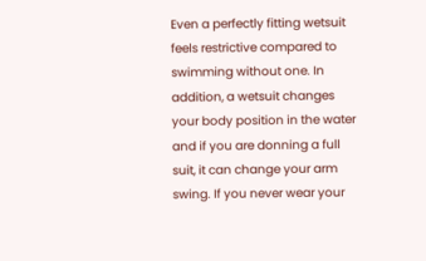Even a perfectly fitting wetsuit feels restrictive compared to swimming without one. In addition, a wetsuit changes your body position in the water and if you are donning a full suit, it can change your arm swing. If you never wear your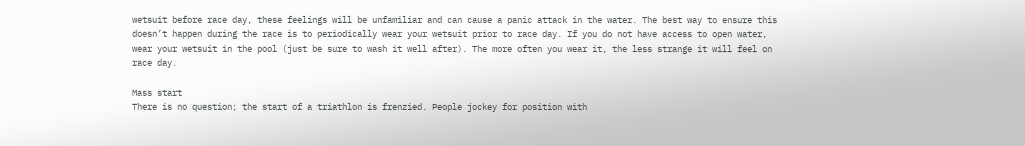wetsuit before race day, these feelings will be unfamiliar and can cause a panic attack in the water. The best way to ensure this doesn’t happen during the race is to periodically wear your wetsuit prior to race day. If you do not have access to open water, wear your wetsuit in the pool (just be sure to wash it well after). The more often you wear it, the less strange it will feel on race day.

Mass start
There is no question; the start of a triathlon is frenzied. People jockey for position with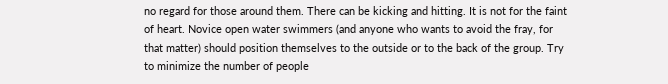no regard for those around them. There can be kicking and hitting. It is not for the faint of heart. Novice open water swimmers (and anyone who wants to avoid the fray, for that matter) should position themselves to the outside or to the back of the group. Try to minimize the number of people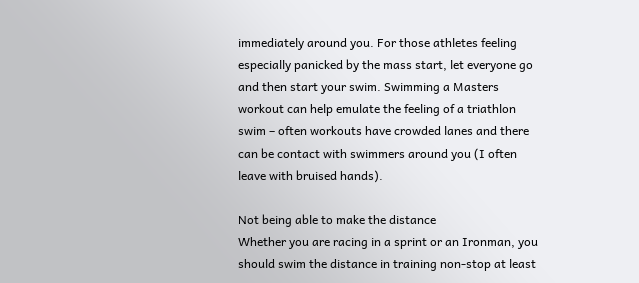immediately around you. For those athletes feeling especially panicked by the mass start, let everyone go and then start your swim. Swimming a Masters workout can help emulate the feeling of a triathlon swim – often workouts have crowded lanes and there can be contact with swimmers around you (I often leave with bruised hands).

Not being able to make the distance
Whether you are racing in a sprint or an Ironman, you should swim the distance in training non-stop at least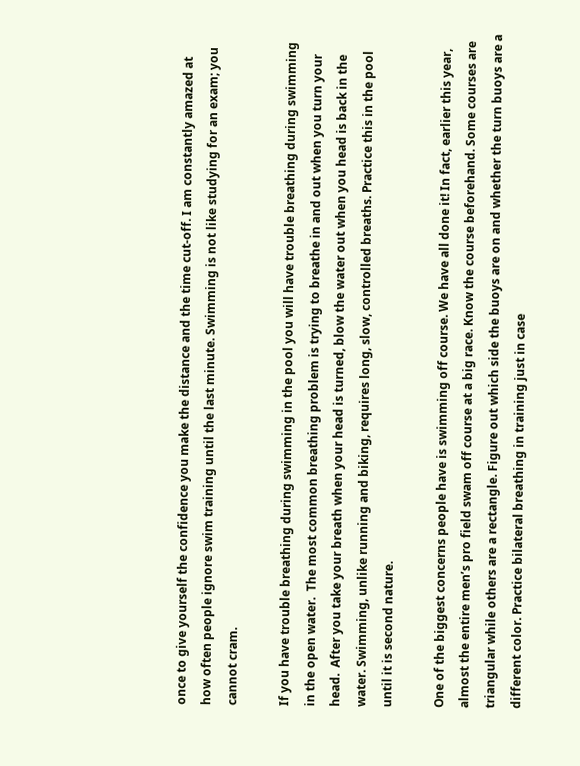once to give yourself the confidence you make the distance and the time cut-off. I am constantly amazed at how often people ignore swim training until the last minute. Swimming is not like studying for an exam; you cannot cram.

If you have trouble breathing during swimming in the pool you will have trouble breathing during swimming in the open water.  The most common breathing problem is trying to breathe in and out when you turn your head.  After you take your breath when your head is turned, blow the water out when you head is back in the water. Swimming, unlike running and biking, requires long, slow, controlled breaths. Practice this in the pool until it is second nature.

One of the biggest concerns people have is swimming off course. We have all done it! In fact, earlier this year, almost the entire men’s pro field swam off course at a big race. Know the course beforehand. Some courses are triangular while others are a rectangle. Figure out which side the buoys are on and whether the turn buoys are a different color. Practice bilateral breathing in training just in case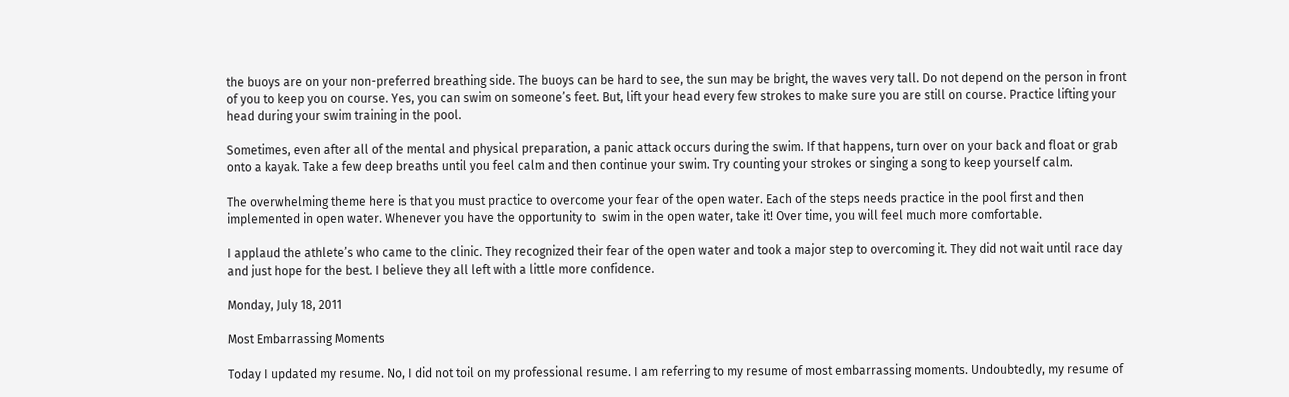the buoys are on your non-preferred breathing side. The buoys can be hard to see, the sun may be bright, the waves very tall. Do not depend on the person in front of you to keep you on course. Yes, you can swim on someone’s feet. But, lift your head every few strokes to make sure you are still on course. Practice lifting your head during your swim training in the pool.

Sometimes, even after all of the mental and physical preparation, a panic attack occurs during the swim. If that happens, turn over on your back and float or grab onto a kayak. Take a few deep breaths until you feel calm and then continue your swim. Try counting your strokes or singing a song to keep yourself calm.

The overwhelming theme here is that you must practice to overcome your fear of the open water. Each of the steps needs practice in the pool first and then implemented in open water. Whenever you have the opportunity to  swim in the open water, take it! Over time, you will feel much more comfortable.

I applaud the athlete’s who came to the clinic. They recognized their fear of the open water and took a major step to overcoming it. They did not wait until race day and just hope for the best. I believe they all left with a little more confidence.

Monday, July 18, 2011

Most Embarrassing Moments

Today I updated my resume. No, I did not toil on my professional resume. I am referring to my resume of most embarrassing moments. Undoubtedly, my resume of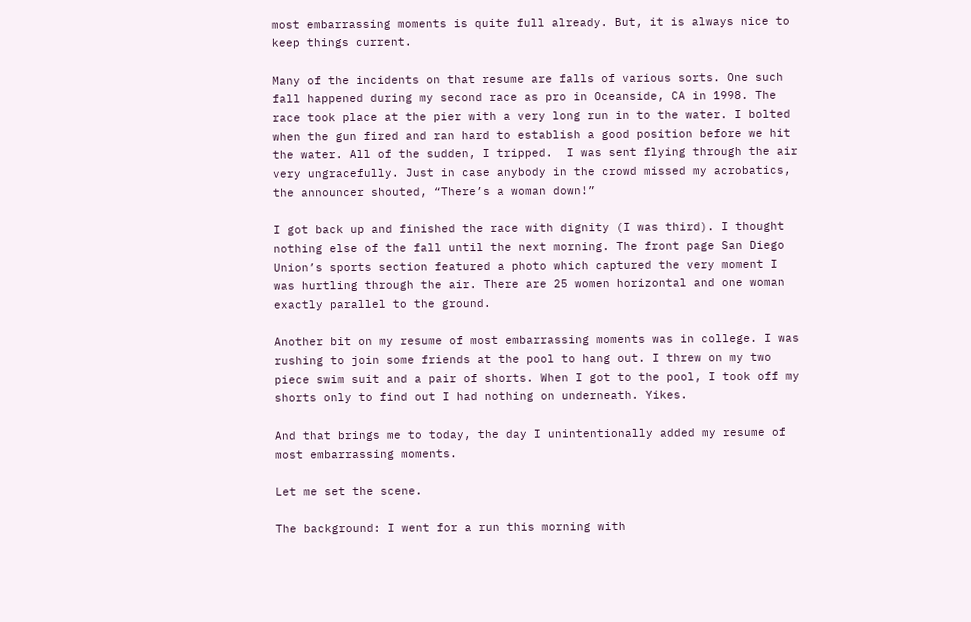most embarrassing moments is quite full already. But, it is always nice to keep things current.

Many of the incidents on that resume are falls of various sorts. One such fall happened during my second race as pro in Oceanside, CA in 1998. The race took place at the pier with a very long run in to the water. I bolted when the gun fired and ran hard to establish a good position before we hit the water. All of the sudden, I tripped.  I was sent flying through the air very ungracefully. Just in case anybody in the crowd missed my acrobatics, the announcer shouted, “There’s a woman down!”

I got back up and finished the race with dignity (I was third). I thought nothing else of the fall until the next morning. The front page San Diego Union’s sports section featured a photo which captured the very moment I was hurtling through the air. There are 25 women horizontal and one woman exactly parallel to the ground.

Another bit on my resume of most embarrassing moments was in college. I was rushing to join some friends at the pool to hang out. I threw on my two piece swim suit and a pair of shorts. When I got to the pool, I took off my shorts only to find out I had nothing on underneath. Yikes.

And that brings me to today, the day I unintentionally added my resume of most embarrassing moments.

Let me set the scene.

The background: I went for a run this morning with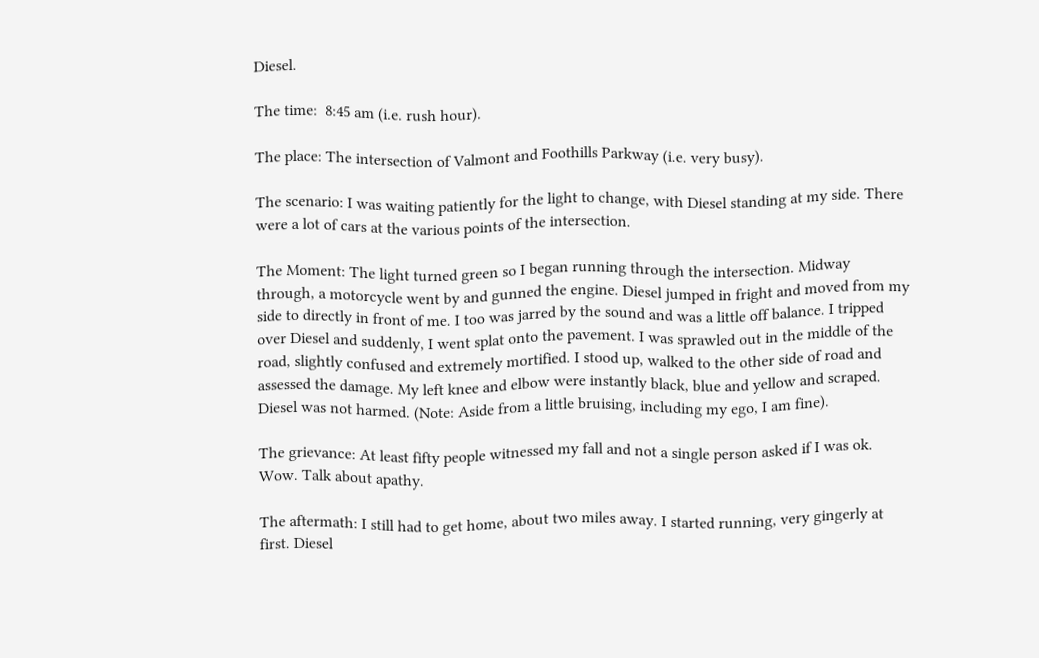Diesel.

The time:  8:45 am (i.e. rush hour).

The place: The intersection of Valmont and Foothills Parkway (i.e. very busy).

The scenario: I was waiting patiently for the light to change, with Diesel standing at my side. There were a lot of cars at the various points of the intersection.

The Moment: The light turned green so I began running through the intersection. Midway through, a motorcycle went by and gunned the engine. Diesel jumped in fright and moved from my side to directly in front of me. I too was jarred by the sound and was a little off balance. I tripped over Diesel and suddenly, I went splat onto the pavement. I was sprawled out in the middle of the road, slightly confused and extremely mortified. I stood up, walked to the other side of road and assessed the damage. My left knee and elbow were instantly black, blue and yellow and scraped. Diesel was not harmed. (Note: Aside from a little bruising, including my ego, I am fine).

The grievance: At least fifty people witnessed my fall and not a single person asked if I was ok. Wow. Talk about apathy.

The aftermath: I still had to get home, about two miles away. I started running, very gingerly at first. Diesel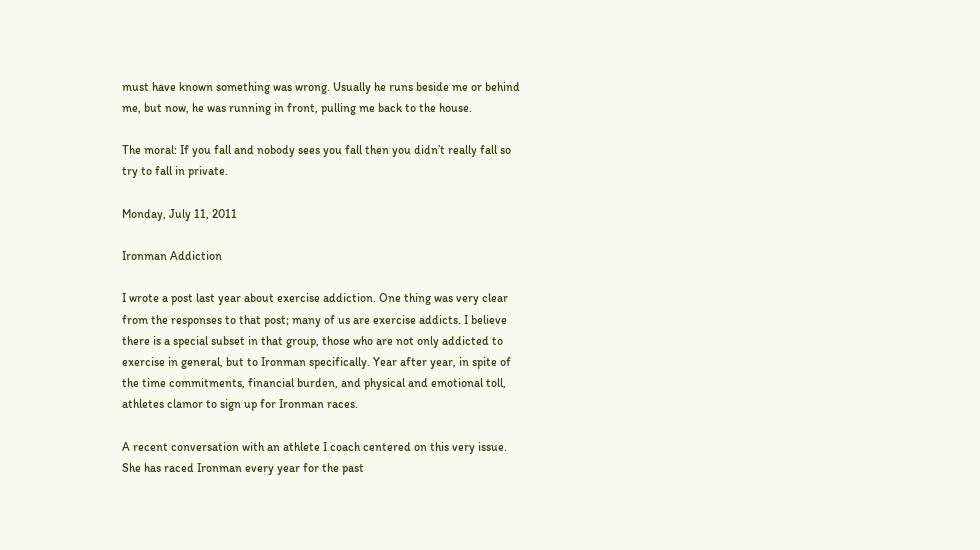must have known something was wrong. Usually he runs beside me or behind me, but now, he was running in front, pulling me back to the house.

The moral: If you fall and nobody sees you fall then you didn’t really fall so try to fall in private.

Monday, July 11, 2011

Ironman Addiction

I wrote a post last year about exercise addiction. One thing was very clear from the responses to that post; many of us are exercise addicts. I believe there is a special subset in that group, those who are not only addicted to exercise in general, but to Ironman specifically. Year after year, in spite of the time commitments, financial burden, and physical and emotional toll, athletes clamor to sign up for Ironman races.

A recent conversation with an athlete I coach centered on this very issue. She has raced Ironman every year for the past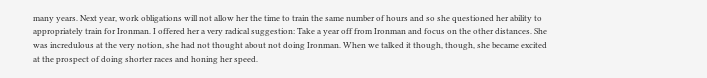many years. Next year, work obligations will not allow her the time to train the same number of hours and so she questioned her ability to appropriately train for Ironman. I offered her a very radical suggestion: Take a year off from Ironman and focus on the other distances. She was incredulous at the very notion, she had not thought about not doing Ironman. When we talked it though, though, she became excited at the prospect of doing shorter races and honing her speed.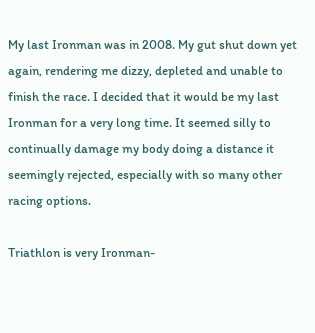My last Ironman was in 2008. My gut shut down yet again, rendering me dizzy, depleted and unable to finish the race. I decided that it would be my last Ironman for a very long time. It seemed silly to continually damage my body doing a distance it seemingly rejected, especially with so many other racing options.

Triathlon is very Ironman-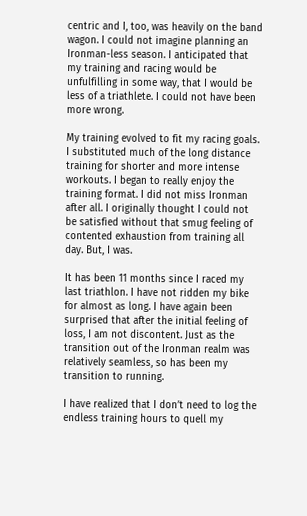centric and I, too, was heavily on the band wagon. I could not imagine planning an Ironman-less season. I anticipated that my training and racing would be unfulfilling in some way, that I would be less of a triathlete. I could not have been more wrong.

My training evolved to fit my racing goals. I substituted much of the long distance training for shorter and more intense workouts. I began to really enjoy the training format. I did not miss Ironman after all. I originally thought I could not be satisfied without that smug feeling of contented exhaustion from training all day. But, I was.

It has been 11 months since I raced my last triathlon. I have not ridden my bike for almost as long. I have again been surprised that after the initial feeling of loss, I am not discontent. Just as the transition out of the Ironman realm was relatively seamless, so has been my transition to running.

I have realized that I don’t need to log the endless training hours to quell my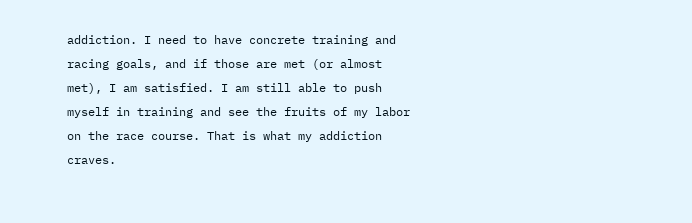addiction. I need to have concrete training and racing goals, and if those are met (or almost met), I am satisfied. I am still able to push myself in training and see the fruits of my labor on the race course. That is what my addiction craves.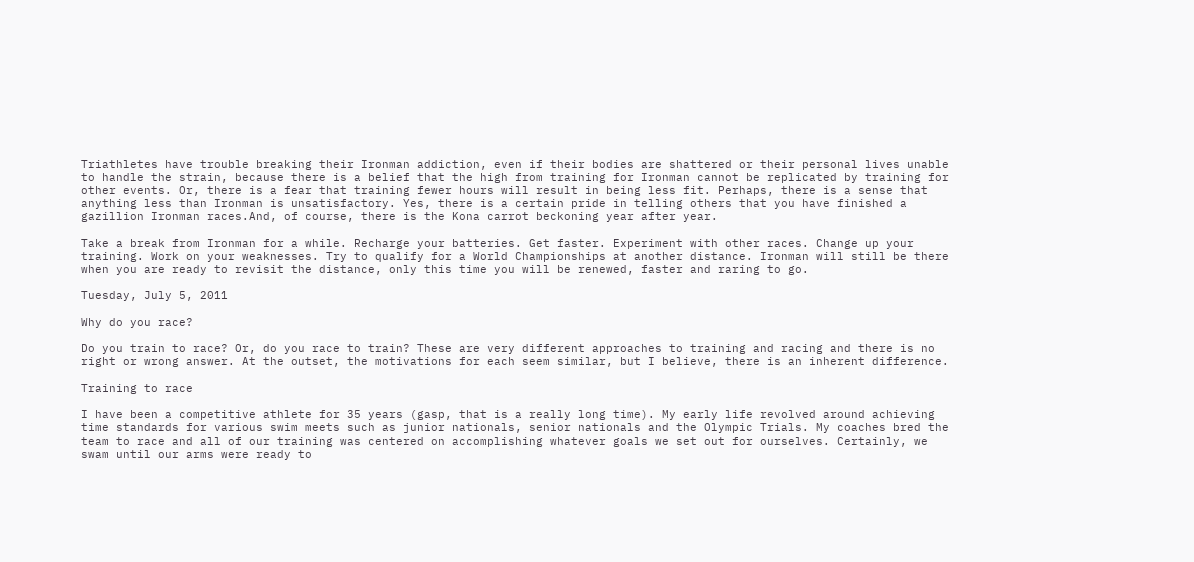Triathletes have trouble breaking their Ironman addiction, even if their bodies are shattered or their personal lives unable to handle the strain, because there is a belief that the high from training for Ironman cannot be replicated by training for other events. Or, there is a fear that training fewer hours will result in being less fit. Perhaps, there is a sense that anything less than Ironman is unsatisfactory. Yes, there is a certain pride in telling others that you have finished a gazillion Ironman races.And, of course, there is the Kona carrot beckoning year after year.

Take a break from Ironman for a while. Recharge your batteries. Get faster. Experiment with other races. Change up your training. Work on your weaknesses. Try to qualify for a World Championships at another distance. Ironman will still be there when you are ready to revisit the distance, only this time you will be renewed, faster and raring to go.

Tuesday, July 5, 2011

Why do you race?

Do you train to race? Or, do you race to train? These are very different approaches to training and racing and there is no right or wrong answer. At the outset, the motivations for each seem similar, but I believe, there is an inherent difference.

Training to race

I have been a competitive athlete for 35 years (gasp, that is a really long time). My early life revolved around achieving time standards for various swim meets such as junior nationals, senior nationals and the Olympic Trials. My coaches bred the team to race and all of our training was centered on accomplishing whatever goals we set out for ourselves. Certainly, we swam until our arms were ready to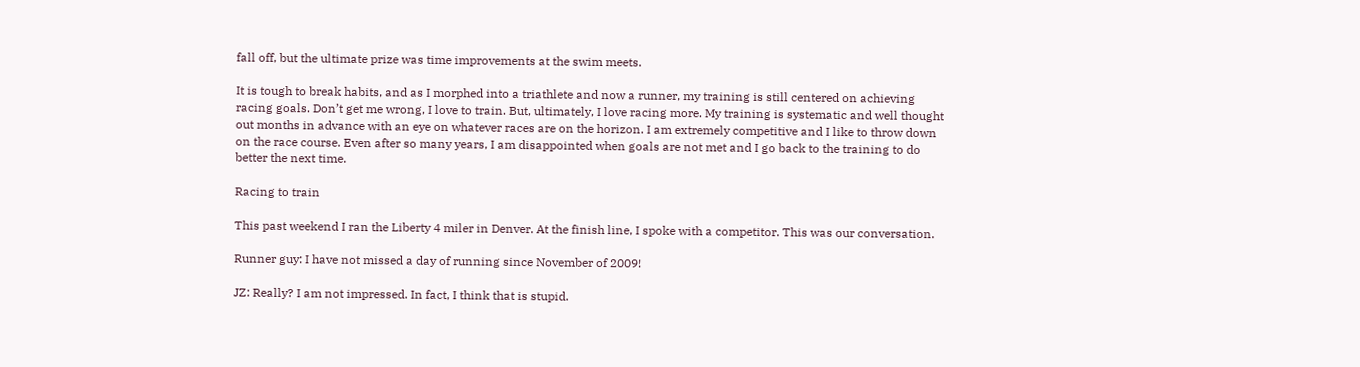fall off, but the ultimate prize was time improvements at the swim meets.

It is tough to break habits, and as I morphed into a triathlete and now a runner, my training is still centered on achieving racing goals. Don’t get me wrong, I love to train. But, ultimately, I love racing more. My training is systematic and well thought out months in advance with an eye on whatever races are on the horizon. I am extremely competitive and I like to throw down on the race course. Even after so many years, I am disappointed when goals are not met and I go back to the training to do better the next time.

Racing to train

This past weekend I ran the Liberty 4 miler in Denver. At the finish line, I spoke with a competitor. This was our conversation.

Runner guy: I have not missed a day of running since November of 2009!

JZ: Really? I am not impressed. In fact, I think that is stupid.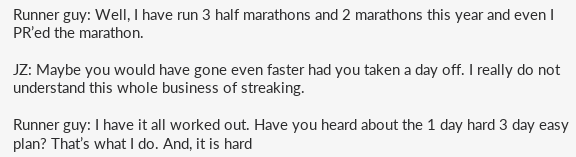Runner guy: Well, I have run 3 half marathons and 2 marathons this year and even I PR’ed the marathon.

JZ: Maybe you would have gone even faster had you taken a day off. I really do not understand this whole business of streaking.

Runner guy: I have it all worked out. Have you heard about the 1 day hard 3 day easy plan? That’s what I do. And, it is hard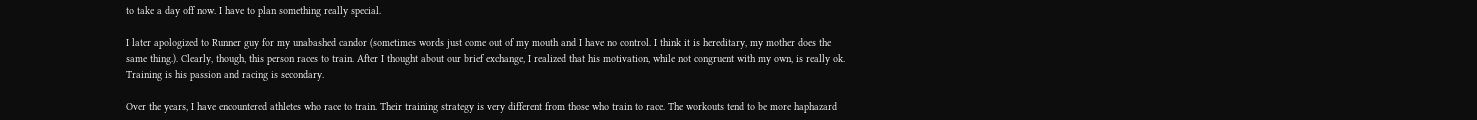to take a day off now. I have to plan something really special.

I later apologized to Runner guy for my unabashed candor (sometimes words just come out of my mouth and I have no control. I think it is hereditary, my mother does the same thing.). Clearly, though, this person races to train. After I thought about our brief exchange, I realized that his motivation, while not congruent with my own, is really ok. Training is his passion and racing is secondary.

Over the years, I have encountered athletes who race to train. Their training strategy is very different from those who train to race. The workouts tend to be more haphazard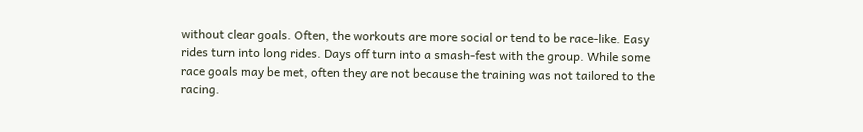without clear goals. Often, the workouts are more social or tend to be race-like. Easy rides turn into long rides. Days off turn into a smash-fest with the group. While some race goals may be met, often they are not because the training was not tailored to the racing.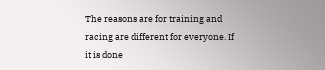The reasons are for training and racing are different for everyone. If it is done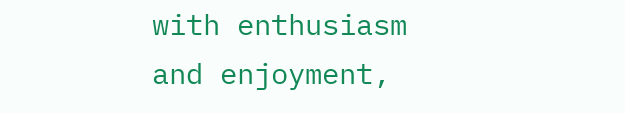with enthusiasm and enjoyment,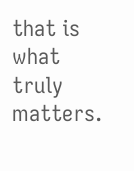that is what truly matters.